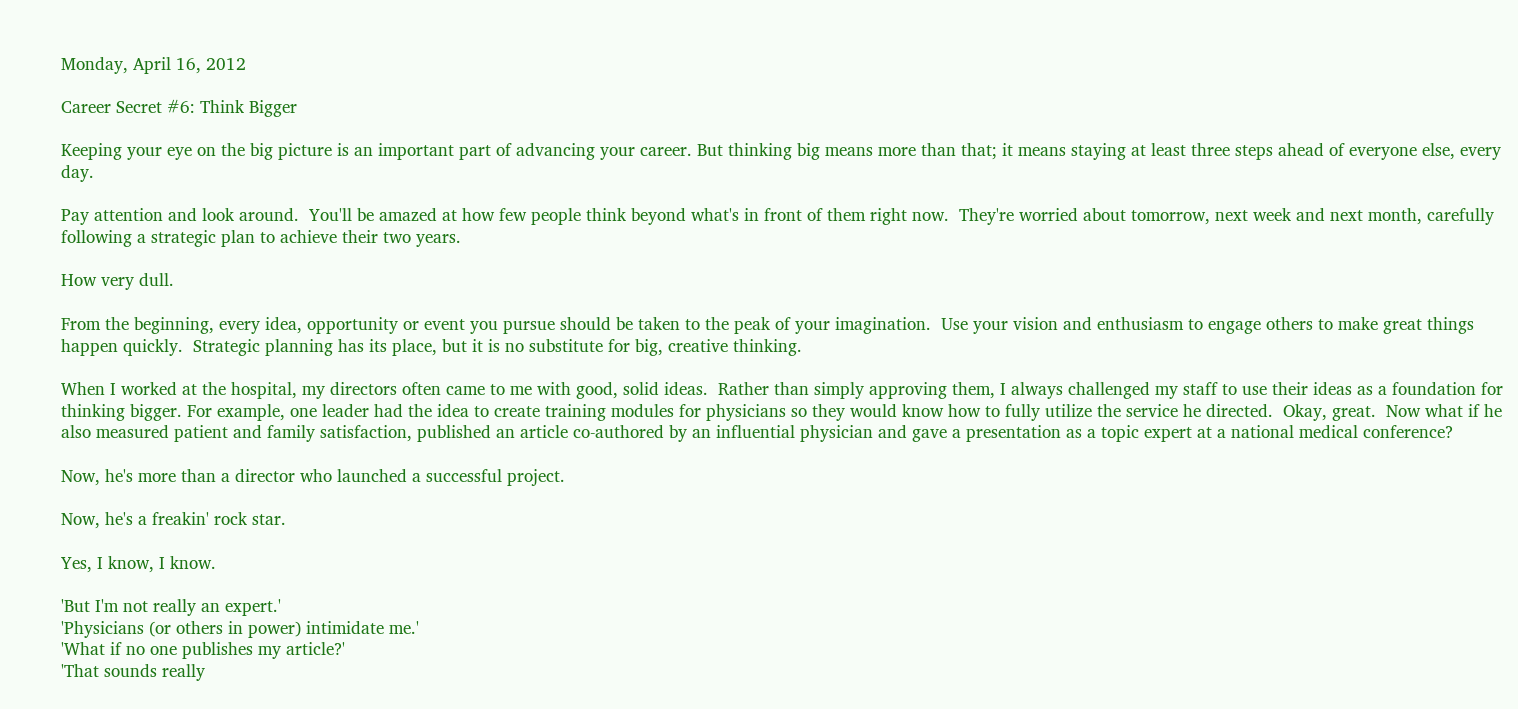Monday, April 16, 2012

Career Secret #6: Think Bigger

Keeping your eye on the big picture is an important part of advancing your career. But thinking big means more than that; it means staying at least three steps ahead of everyone else, every day.

Pay attention and look around.  You'll be amazed at how few people think beyond what's in front of them right now.  They're worried about tomorrow, next week and next month, carefully following a strategic plan to achieve their two years.

How very dull.

From the beginning, every idea, opportunity or event you pursue should be taken to the peak of your imagination.  Use your vision and enthusiasm to engage others to make great things happen quickly.  Strategic planning has its place, but it is no substitute for big, creative thinking.

When I worked at the hospital, my directors often came to me with good, solid ideas.  Rather than simply approving them, I always challenged my staff to use their ideas as a foundation for thinking bigger. For example, one leader had the idea to create training modules for physicians so they would know how to fully utilize the service he directed.  Okay, great.  Now what if he also measured patient and family satisfaction, published an article co-authored by an influential physician and gave a presentation as a topic expert at a national medical conference?

Now, he's more than a director who launched a successful project.

Now, he's a freakin' rock star.

Yes, I know, I know.

'But I'm not really an expert.'
'Physicians (or others in power) intimidate me.'
'What if no one publishes my article?'
'That sounds really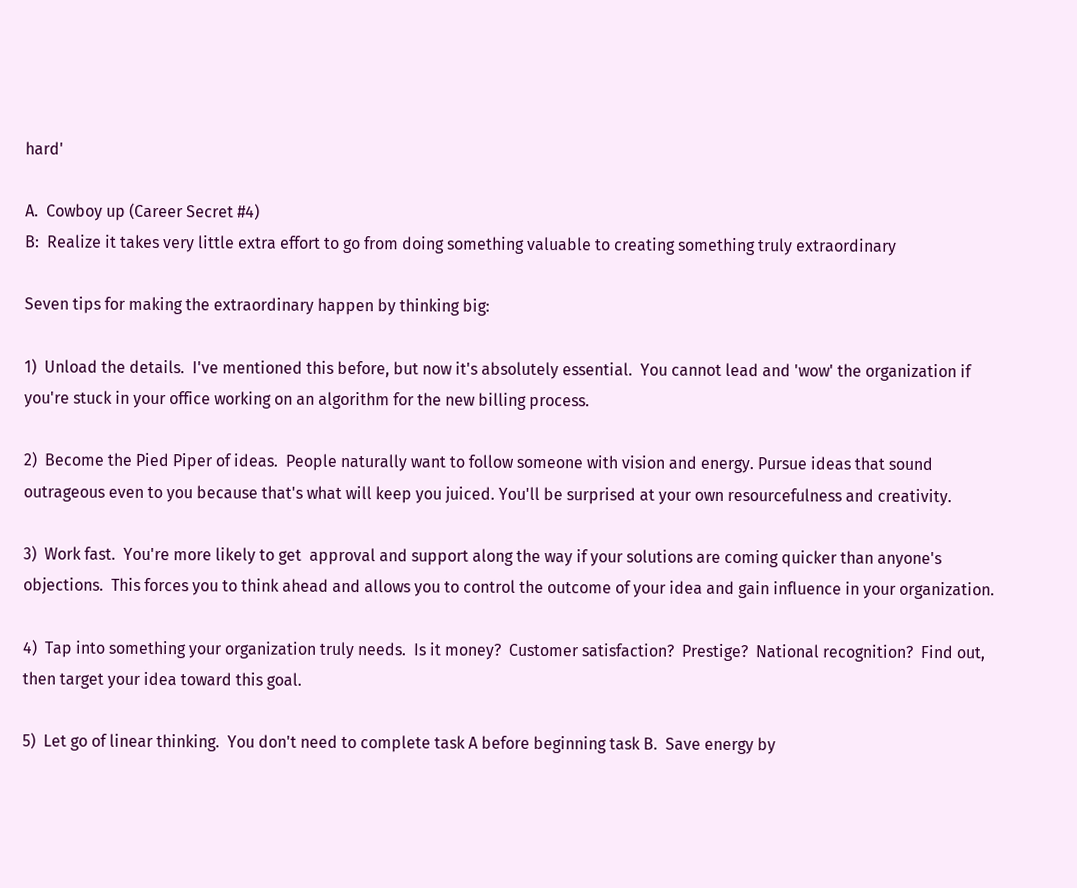hard'

A.  Cowboy up (Career Secret #4)
B:  Realize it takes very little extra effort to go from doing something valuable to creating something truly extraordinary

Seven tips for making the extraordinary happen by thinking big:

1)  Unload the details.  I've mentioned this before, but now it's absolutely essential.  You cannot lead and 'wow' the organization if you're stuck in your office working on an algorithm for the new billing process.

2)  Become the Pied Piper of ideas.  People naturally want to follow someone with vision and energy. Pursue ideas that sound outrageous even to you because that's what will keep you juiced. You'll be surprised at your own resourcefulness and creativity.

3)  Work fast.  You're more likely to get  approval and support along the way if your solutions are coming quicker than anyone's objections.  This forces you to think ahead and allows you to control the outcome of your idea and gain influence in your organization.

4)  Tap into something your organization truly needs.  Is it money?  Customer satisfaction?  Prestige?  National recognition?  Find out, then target your idea toward this goal.

5)  Let go of linear thinking.  You don't need to complete task A before beginning task B.  Save energy by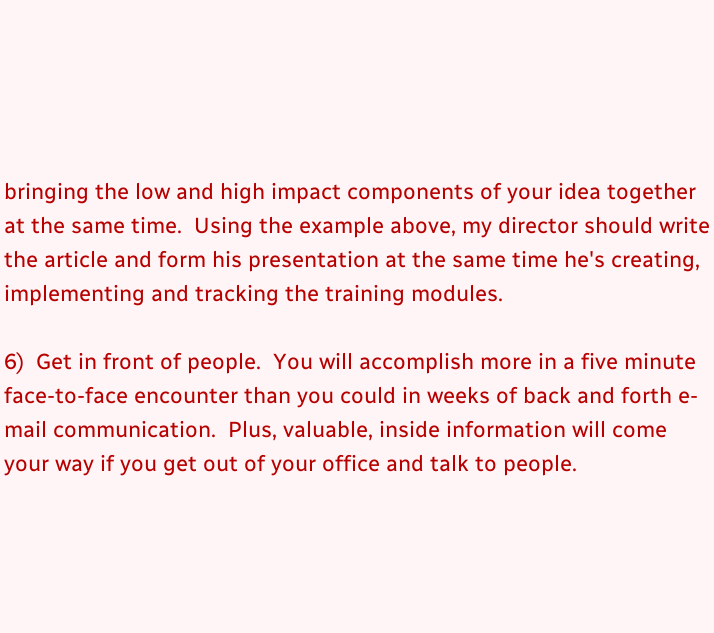bringing the low and high impact components of your idea together at the same time.  Using the example above, my director should write the article and form his presentation at the same time he's creating, implementing and tracking the training modules.

6)  Get in front of people.  You will accomplish more in a five minute face-to-face encounter than you could in weeks of back and forth e-mail communication.  Plus, valuable, inside information will come your way if you get out of your office and talk to people.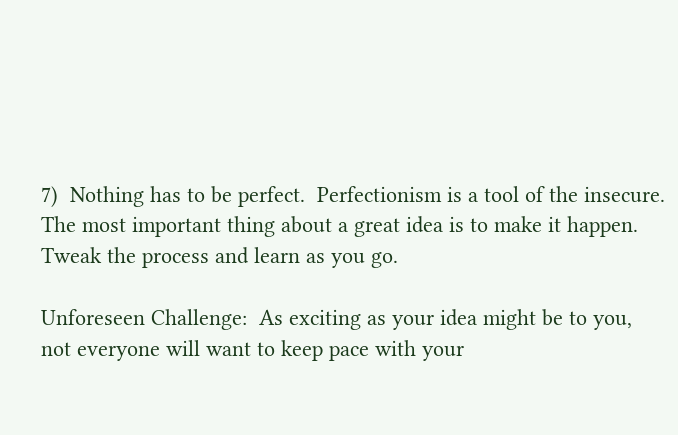7)  Nothing has to be perfect.  Perfectionism is a tool of the insecure.  The most important thing about a great idea is to make it happen. Tweak the process and learn as you go.

Unforeseen Challenge:  As exciting as your idea might be to you, not everyone will want to keep pace with your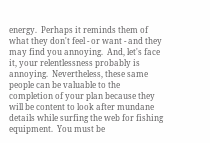energy.  Perhaps it reminds them of what they don't feel - or want - and they may find you annoying.  And, let's face it, your relentlessness probably is annoying.  Nevertheless, these same people can be valuable to the completion of your plan because they will be content to look after mundane details while surfing the web for fishing equipment.  You must be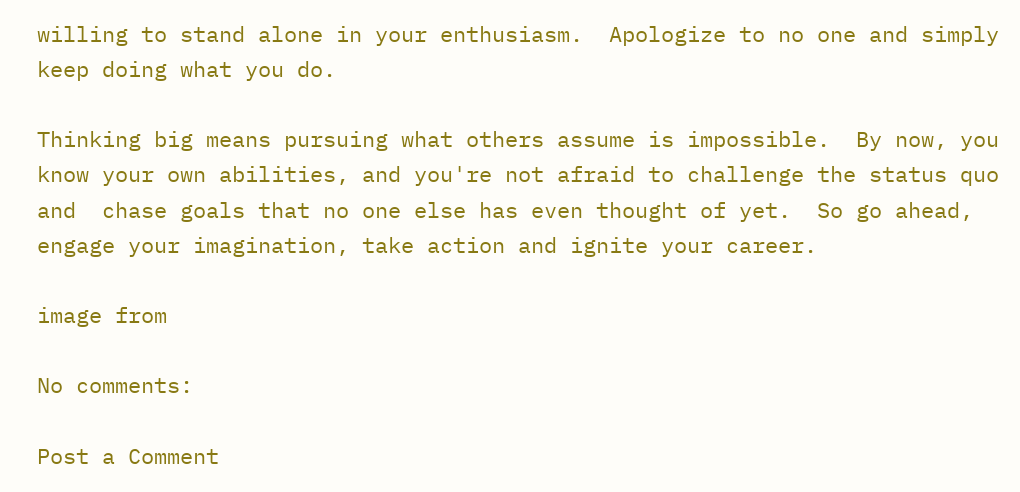willing to stand alone in your enthusiasm.  Apologize to no one and simply keep doing what you do.

Thinking big means pursuing what others assume is impossible.  By now, you know your own abilities, and you're not afraid to challenge the status quo and  chase goals that no one else has even thought of yet.  So go ahead, engage your imagination, take action and ignite your career.

image from

No comments:

Post a Comment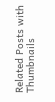Related Posts with Thumbnails